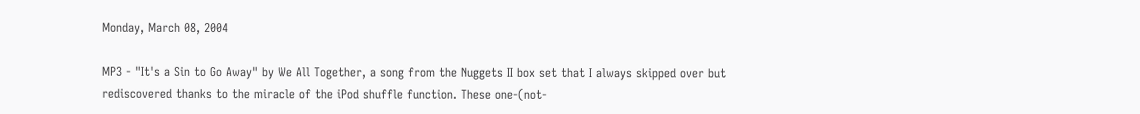Monday, March 08, 2004

MP3 - "It's a Sin to Go Away" by We All Together, a song from the Nuggets II box set that I always skipped over but rediscovered thanks to the miracle of the iPod shuffle function. These one-(not-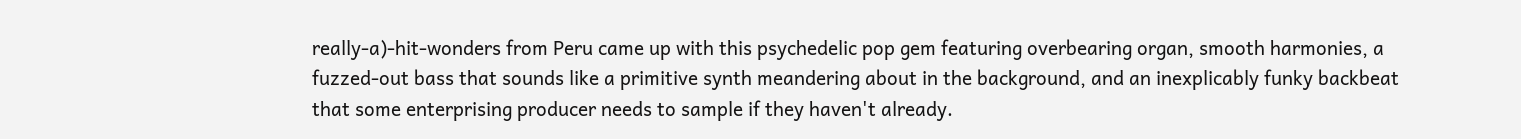really-a)-hit-wonders from Peru came up with this psychedelic pop gem featuring overbearing organ, smooth harmonies, a fuzzed-out bass that sounds like a primitive synth meandering about in the background, and an inexplicably funky backbeat that some enterprising producer needs to sample if they haven't already.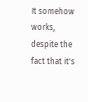It somehow works, despite the fact that it's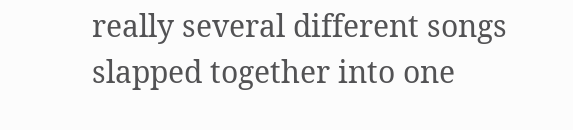really several different songs slapped together into one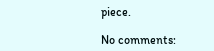piece.

No comments: